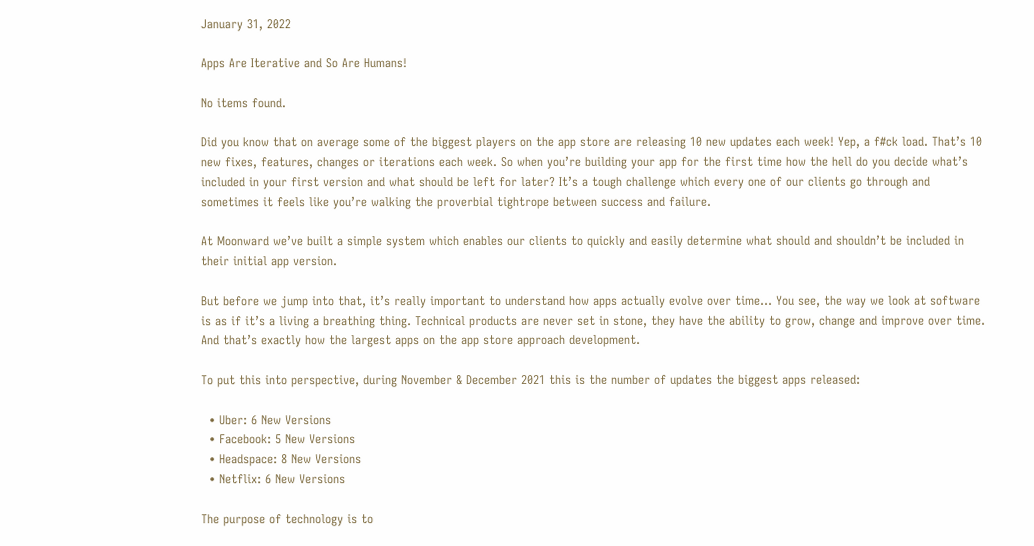January 31, 2022

Apps Are Iterative and So Are Humans!

No items found.

Did you know that on average some of the biggest players on the app store are releasing 10 new updates each week! Yep, a f#ck load. That’s 10 new fixes, features, changes or iterations each week. So when you’re building your app for the first time how the hell do you decide what’s included in your first version and what should be left for later? It’s a tough challenge which every one of our clients go through and sometimes it feels like you’re walking the proverbial tightrope between success and failure.

At Moonward we’ve built a simple system which enables our clients to quickly and easily determine what should and shouldn’t be included in their initial app version.

But before we jump into that, it’s really important to understand how apps actually evolve over time... You see, the way we look at software is as if it’s a living a breathing thing. Technical products are never set in stone, they have the ability to grow, change and improve over time. And that’s exactly how the largest apps on the app store approach development.

To put this into perspective, during November & December 2021 this is the number of updates the biggest apps released:

  • Uber: 6 New Versions
  • Facebook: 5 New Versions
  • Headspace: 8 New Versions
  • Netflix: 6 New Versions

The purpose of technology is to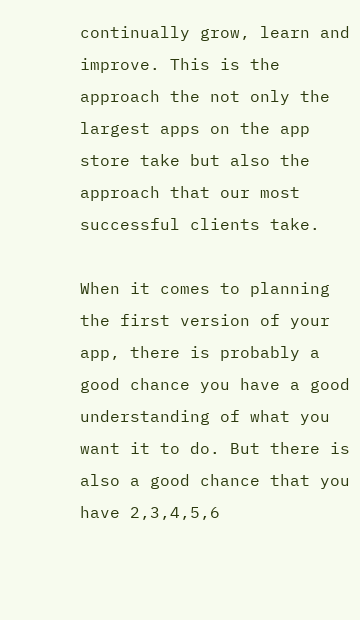continually grow, learn and improve. This is the approach the not only the largest apps on the app store take but also the approach that our most successful clients take.

When it comes to planning the first version of your app, there is probably a good chance you have a good understanding of what you want it to do. But there is also a good chance that you have 2,3,4,5,6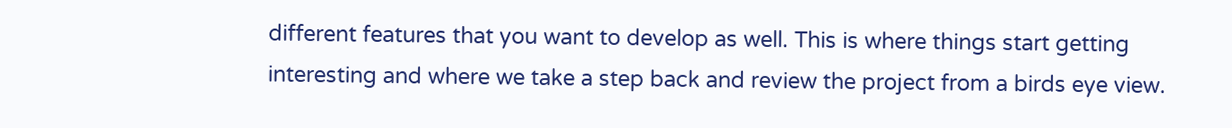different features that you want to develop as well. This is where things start getting interesting and where we take a step back and review the project from a birds eye view.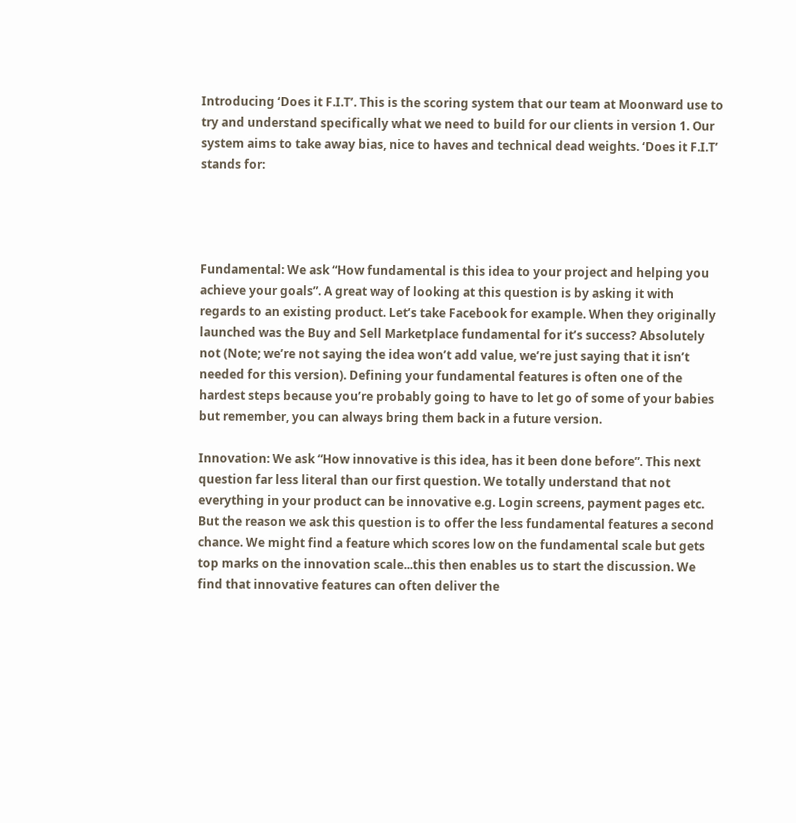Introducing ‘Does it F.I.T’. This is the scoring system that our team at Moonward use to try and understand specifically what we need to build for our clients in version 1. Our system aims to take away bias, nice to haves and technical dead weights. ‘Does it F.I.T’ stands for:




Fundamental: We ask “How fundamental is this idea to your project and helping you achieve your goals”. A great way of looking at this question is by asking it with regards to an existing product. Let’s take Facebook for example. When they originally launched was the Buy and Sell Marketplace fundamental for it’s success? Absolutely not (Note; we’re not saying the idea won’t add value, we’re just saying that it isn’t needed for this version). Defining your fundamental features is often one of the hardest steps because you’re probably going to have to let go of some of your babies but remember, you can always bring them back in a future version.

Innovation: We ask “How innovative is this idea, has it been done before”. This next question far less literal than our first question. We totally understand that not everything in your product can be innovative e.g. Login screens, payment pages etc. But the reason we ask this question is to offer the less fundamental features a second chance. We might find a feature which scores low on the fundamental scale but gets top marks on the innovation scale...this then enables us to start the discussion. We find that innovative features can often deliver the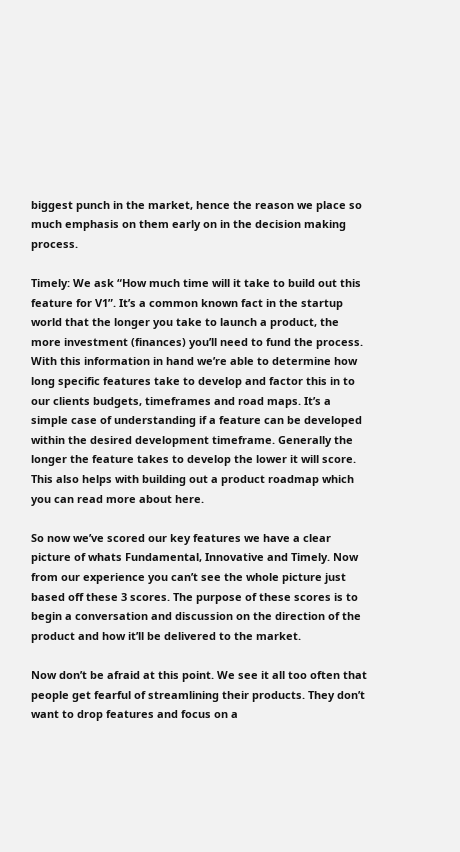biggest punch in the market, hence the reason we place so much emphasis on them early on in the decision making process.

Timely: We ask “How much time will it take to build out this feature for V1”. It’s a common known fact in the startup world that the longer you take to launch a product, the more investment (finances) you’ll need to fund the process. With this information in hand we’re able to determine how long specific features take to develop and factor this in to our clients budgets, timeframes and road maps. It’s a simple case of understanding if a feature can be developed within the desired development timeframe. Generally the longer the feature takes to develop the lower it will score. This also helps with building out a product roadmap which you can read more about here.

So now we’ve scored our key features we have a clear picture of whats Fundamental, Innovative and Timely. Now from our experience you can’t see the whole picture just based off these 3 scores. The purpose of these scores is to begin a conversation and discussion on the direction of the product and how it’ll be delivered to the market.

Now don’t be afraid at this point. We see it all too often that people get fearful of streamlining their products. They don’t want to drop features and focus on a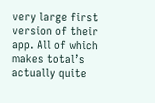very large first version of their app. All of which makes total’s actually quite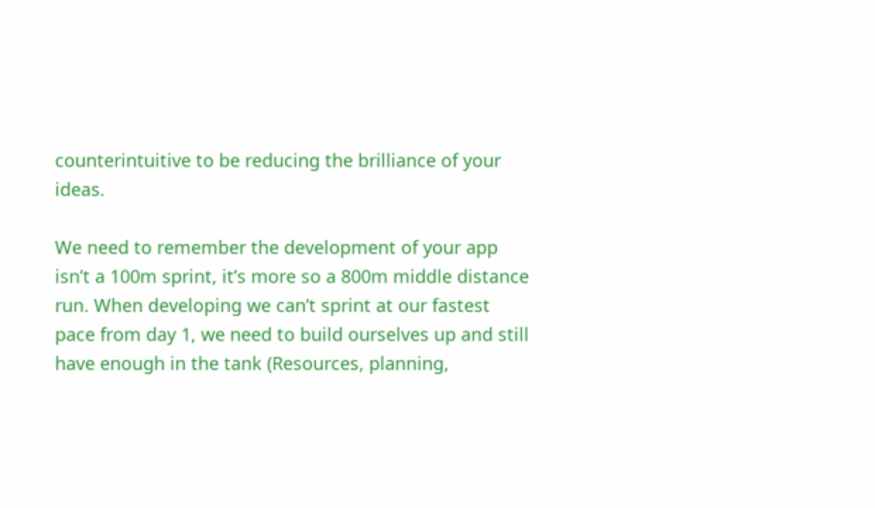counterintuitive to be reducing the brilliance of your ideas.

We need to remember the development of your app isn’t a 100m sprint, it’s more so a 800m middle distance run. When developing we can’t sprint at our fastest pace from day 1, we need to build ourselves up and still have enough in the tank (Resources, planning,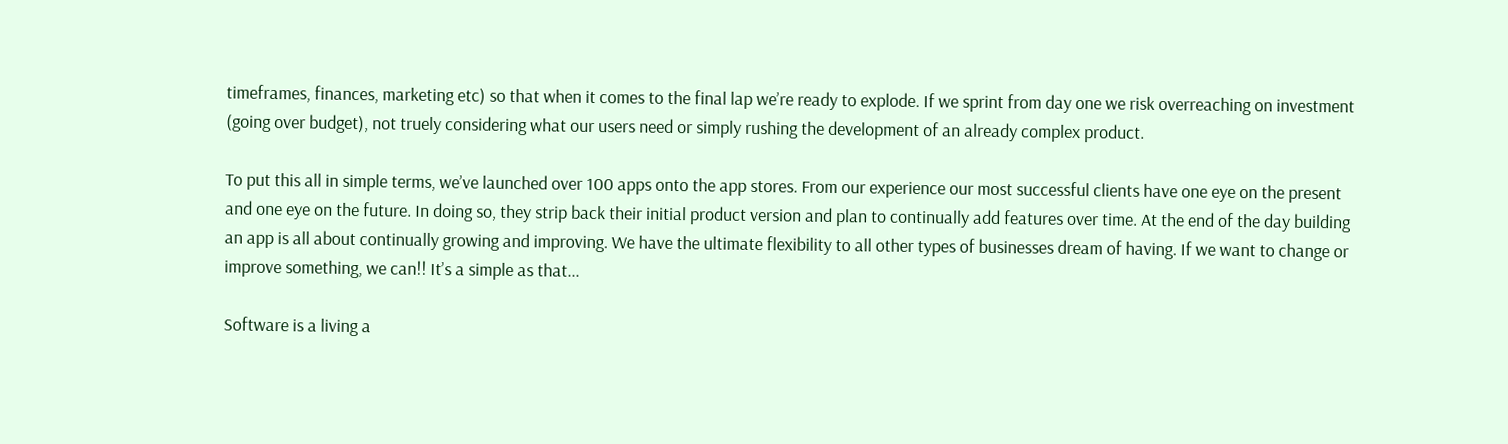timeframes, finances, marketing etc) so that when it comes to the final lap we’re ready to explode. If we sprint from day one we risk overreaching on investment (going over budget), not truely considering what our users need or simply rushing the development of an already complex product.

To put this all in simple terms, we’ve launched over 100 apps onto the app stores. From our experience our most successful clients have one eye on the present and one eye on the future. In doing so, they strip back their initial product version and plan to continually add features over time. At the end of the day building an app is all about continually growing and improving. We have the ultimate flexibility to all other types of businesses dream of having. If we want to change or improve something, we can!! It’s a simple as that...

Software is a living a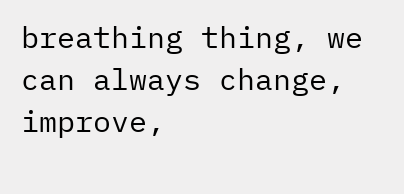breathing thing, we can always change, improve,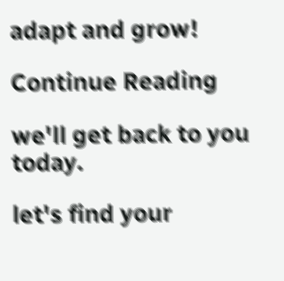adapt and grow!

Continue Reading

we'll get back to you today.

let's find your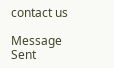contact us

Message Sent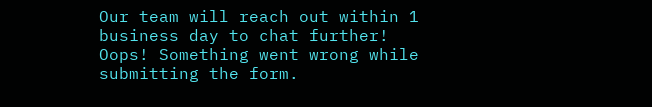Our team will reach out within 1 business day to chat further!
Oops! Something went wrong while submitting the form.